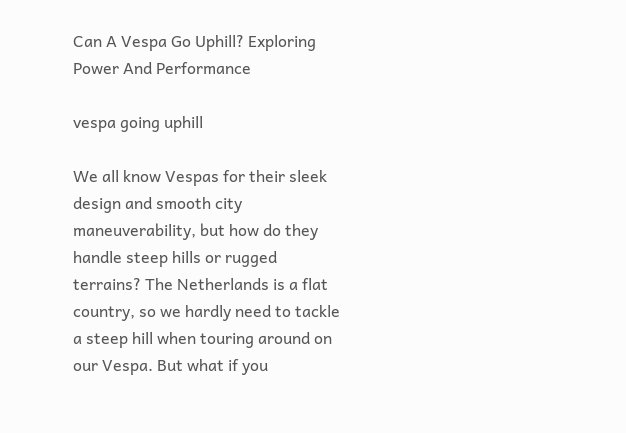Can A Vespa Go Uphill? Exploring Power And Performance

vespa going uphill

We all know Vespas for their sleek design and smooth city maneuverability, but how do they handle steep hills or rugged terrains? The Netherlands is a flat country, so we hardly need to tackle a steep hill when touring around on our Vespa. But what if you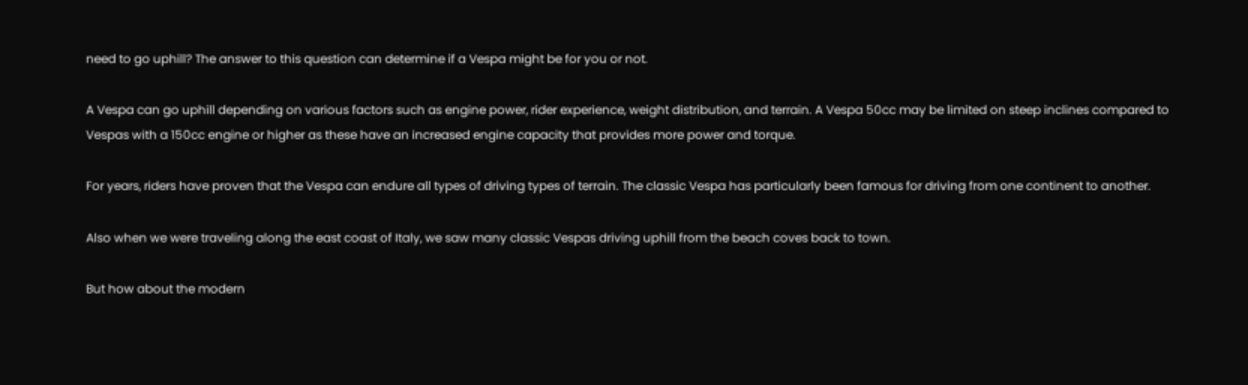need to go uphill? The answer to this question can determine if a Vespa might be for you or not.

A Vespa can go uphill depending on various factors such as engine power, rider experience, weight distribution, and terrain. A Vespa 50cc may be limited on steep inclines compared to Vespas with a 150cc engine or higher as these have an increased engine capacity that provides more power and torque.

For years, riders have proven that the Vespa can endure all types of driving types of terrain. The classic Vespa has particularly been famous for driving from one continent to another.

Also when we were traveling along the east coast of Italy, we saw many classic Vespas driving uphill from the beach coves back to town.

But how about the modern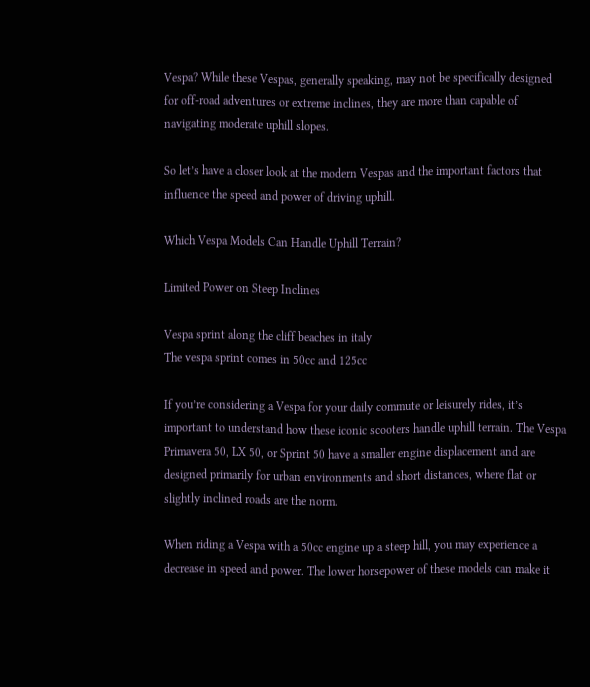Vespa? While these Vespas, generally speaking, may not be specifically designed for off-road adventures or extreme inclines, they are more than capable of navigating moderate uphill slopes.

So let’s have a closer look at the modern Vespas and the important factors that influence the speed and power of driving uphill.

Which Vespa Models Can Handle Uphill Terrain?

Limited Power on Steep Inclines

Vespa sprint along the cliff beaches in italy
The vespa sprint comes in 50cc and 125cc

If you’re considering a Vespa for your daily commute or leisurely rides, it’s important to understand how these iconic scooters handle uphill terrain. The Vespa Primavera 50, LX 50, or Sprint 50 have a smaller engine displacement and are designed primarily for urban environments and short distances, where flat or slightly inclined roads are the norm.

When riding a Vespa with a 50cc engine up a steep hill, you may experience a decrease in speed and power. The lower horsepower of these models can make it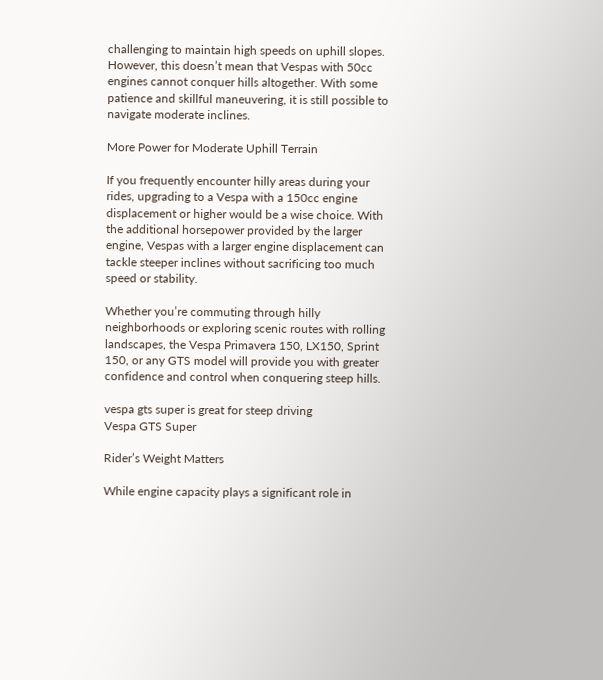challenging to maintain high speeds on uphill slopes. However, this doesn’t mean that Vespas with 50cc engines cannot conquer hills altogether. With some patience and skillful maneuvering, it is still possible to navigate moderate inclines.

More Power for Moderate Uphill Terrain

If you frequently encounter hilly areas during your rides, upgrading to a Vespa with a 150cc engine displacement or higher would be a wise choice. With the additional horsepower provided by the larger engine, Vespas with a larger engine displacement can tackle steeper inclines without sacrificing too much speed or stability.

Whether you’re commuting through hilly neighborhoods or exploring scenic routes with rolling landscapes, the Vespa Primavera 150, LX150, Sprint 150, or any GTS model will provide you with greater confidence and control when conquering steep hills.

vespa gts super is great for steep driving
Vespa GTS Super

Rider’s Weight Matters

While engine capacity plays a significant role in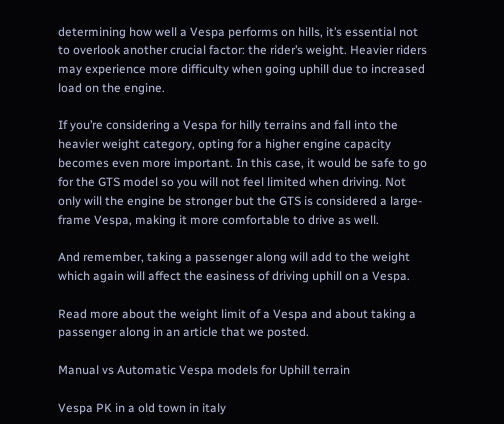determining how well a Vespa performs on hills, it’s essential not to overlook another crucial factor: the rider’s weight. Heavier riders may experience more difficulty when going uphill due to increased load on the engine.

If you’re considering a Vespa for hilly terrains and fall into the heavier weight category, opting for a higher engine capacity becomes even more important. In this case, it would be safe to go for the GTS model so you will not feel limited when driving. Not only will the engine be stronger but the GTS is considered a large-frame Vespa, making it more comfortable to drive as well.

And remember, taking a passenger along will add to the weight which again will affect the easiness of driving uphill on a Vespa.

Read more about the weight limit of a Vespa and about taking a passenger along in an article that we posted.

Manual vs Automatic Vespa models for Uphill terrain

Vespa PK in a old town in italy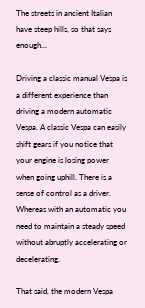The streets in ancient Italian have steep hills, so that says enough…

Driving a classic manual Vespa is a different experience than driving a modern automatic Vespa. A classic Vespa can easily shift gears if you notice that your engine is losing power when going uphill. There is a sense of control as a driver. Whereas with an automatic you need to maintain a steady speed without abruptly accelerating or decelerating.

That said, the modern Vespa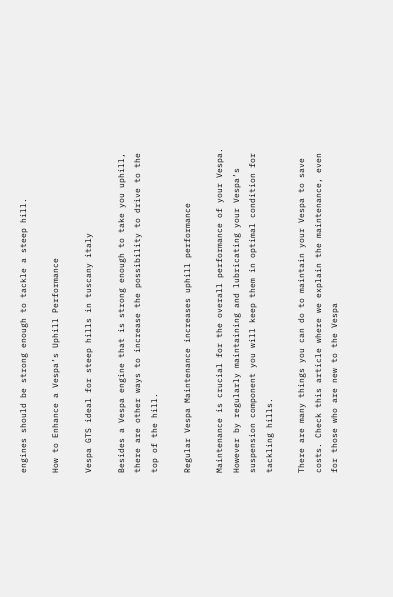engines should be strong enough to tackle a steep hill.

How to Enhance a Vespa’s Uphill Performance

Vespa GTS ideal for steep hills in tuscany italy

Besides a Vespa engine that is strong enough to take you uphill, there are other ways to increase the possibility to drive to the top of the hill.

Regular Vespa Maintenance increases uphill performance

Maintenance is crucial for the overall performance of your Vespa. However by regularly maintaining and lubricating your Vespa’s suspension component you will keep them in optimal condition for tackling hills.

There are many things you can do to maintain your Vespa to save costs. Check this article where we explain the maintenance, even for those who are new to the Vespa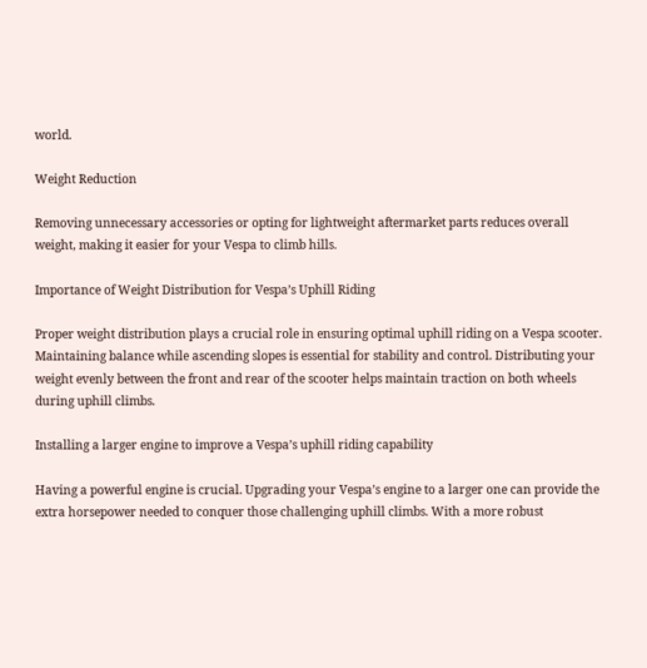world.

Weight Reduction

Removing unnecessary accessories or opting for lightweight aftermarket parts reduces overall weight, making it easier for your Vespa to climb hills.

Importance of Weight Distribution for Vespa’s Uphill Riding

Proper weight distribution plays a crucial role in ensuring optimal uphill riding on a Vespa scooter. Maintaining balance while ascending slopes is essential for stability and control. Distributing your weight evenly between the front and rear of the scooter helps maintain traction on both wheels during uphill climbs.

Installing a larger engine to improve a Vespa’s uphill riding capability

Having a powerful engine is crucial. Upgrading your Vespa’s engine to a larger one can provide the extra horsepower needed to conquer those challenging uphill climbs. With a more robust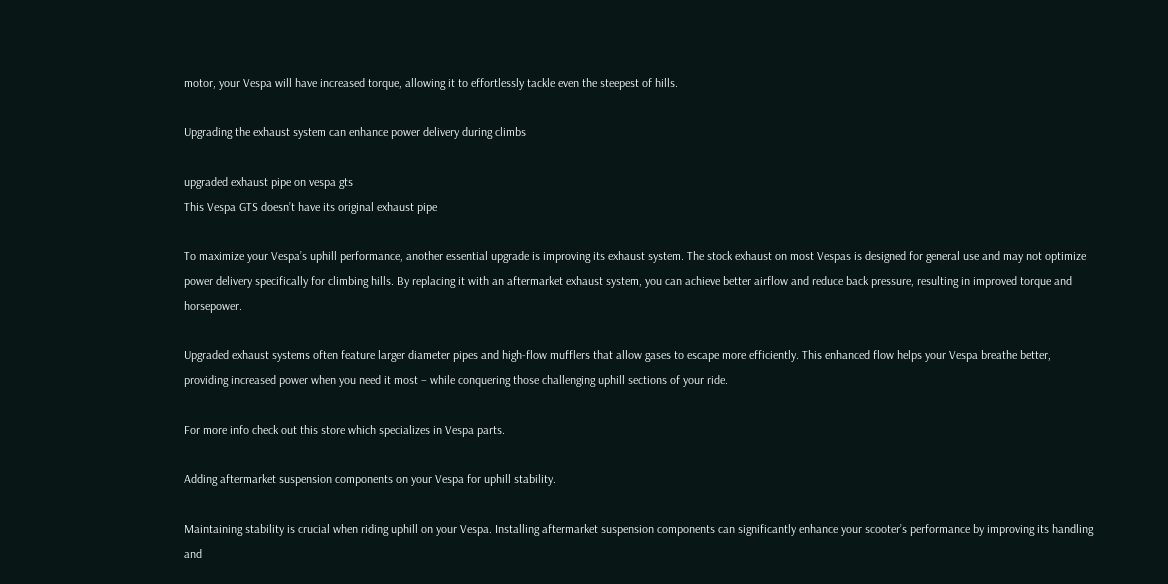motor, your Vespa will have increased torque, allowing it to effortlessly tackle even the steepest of hills.

Upgrading the exhaust system can enhance power delivery during climbs

upgraded exhaust pipe on vespa gts
This Vespa GTS doesn’t have its original exhaust pipe

To maximize your Vespa’s uphill performance, another essential upgrade is improving its exhaust system. The stock exhaust on most Vespas is designed for general use and may not optimize power delivery specifically for climbing hills. By replacing it with an aftermarket exhaust system, you can achieve better airflow and reduce back pressure, resulting in improved torque and horsepower.

Upgraded exhaust systems often feature larger diameter pipes and high-flow mufflers that allow gases to escape more efficiently. This enhanced flow helps your Vespa breathe better, providing increased power when you need it most – while conquering those challenging uphill sections of your ride.

For more info check out this store which specializes in Vespa parts.

Adding aftermarket suspension components on your Vespa for uphill stability.

Maintaining stability is crucial when riding uphill on your Vespa. Installing aftermarket suspension components can significantly enhance your scooter’s performance by improving its handling and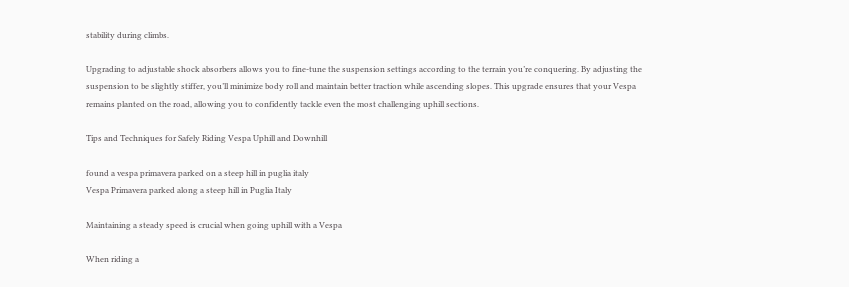stability during climbs.

Upgrading to adjustable shock absorbers allows you to fine-tune the suspension settings according to the terrain you’re conquering. By adjusting the suspension to be slightly stiffer, you’ll minimize body roll and maintain better traction while ascending slopes. This upgrade ensures that your Vespa remains planted on the road, allowing you to confidently tackle even the most challenging uphill sections.

Tips and Techniques for Safely Riding Vespa Uphill and Downhill

found a vespa primavera parked on a steep hill in puglia italy
Vespa Primavera parked along a steep hill in Puglia Italy

Maintaining a steady speed is crucial when going uphill with a Vespa

When riding a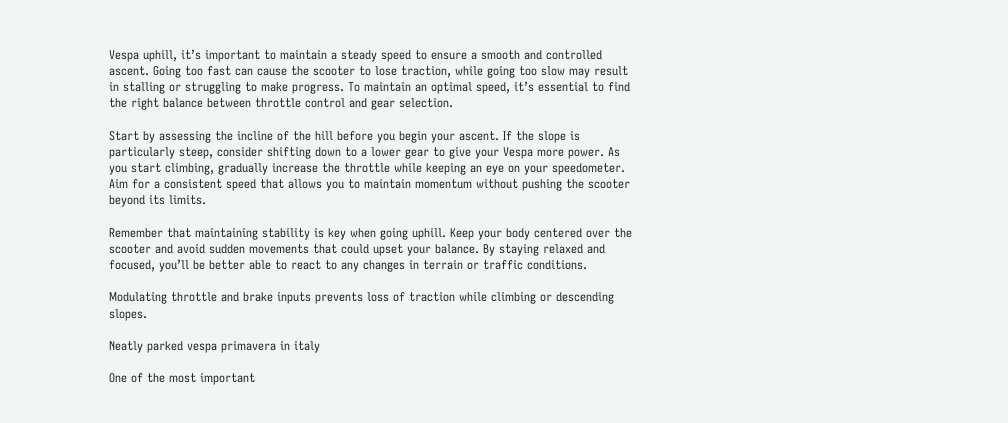Vespa uphill, it’s important to maintain a steady speed to ensure a smooth and controlled ascent. Going too fast can cause the scooter to lose traction, while going too slow may result in stalling or struggling to make progress. To maintain an optimal speed, it’s essential to find the right balance between throttle control and gear selection.

Start by assessing the incline of the hill before you begin your ascent. If the slope is particularly steep, consider shifting down to a lower gear to give your Vespa more power. As you start climbing, gradually increase the throttle while keeping an eye on your speedometer. Aim for a consistent speed that allows you to maintain momentum without pushing the scooter beyond its limits.

Remember that maintaining stability is key when going uphill. Keep your body centered over the scooter and avoid sudden movements that could upset your balance. By staying relaxed and focused, you’ll be better able to react to any changes in terrain or traffic conditions.

Modulating throttle and brake inputs prevents loss of traction while climbing or descending slopes.

Neatly parked vespa primavera in italy

One of the most important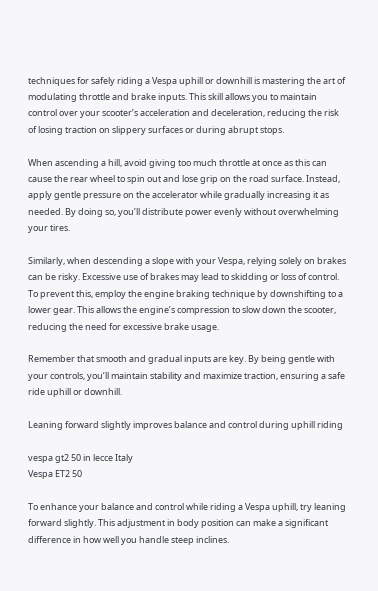techniques for safely riding a Vespa uphill or downhill is mastering the art of modulating throttle and brake inputs. This skill allows you to maintain control over your scooter’s acceleration and deceleration, reducing the risk of losing traction on slippery surfaces or during abrupt stops.

When ascending a hill, avoid giving too much throttle at once as this can cause the rear wheel to spin out and lose grip on the road surface. Instead, apply gentle pressure on the accelerator while gradually increasing it as needed. By doing so, you’ll distribute power evenly without overwhelming your tires.

Similarly, when descending a slope with your Vespa, relying solely on brakes can be risky. Excessive use of brakes may lead to skidding or loss of control. To prevent this, employ the engine braking technique by downshifting to a lower gear. This allows the engine’s compression to slow down the scooter, reducing the need for excessive brake usage.

Remember that smooth and gradual inputs are key. By being gentle with your controls, you’ll maintain stability and maximize traction, ensuring a safe ride uphill or downhill.

Leaning forward slightly improves balance and control during uphill riding

vespa gt2 50 in lecce Italy
Vespa ET2 50

To enhance your balance and control while riding a Vespa uphill, try leaning forward slightly. This adjustment in body position can make a significant difference in how well you handle steep inclines.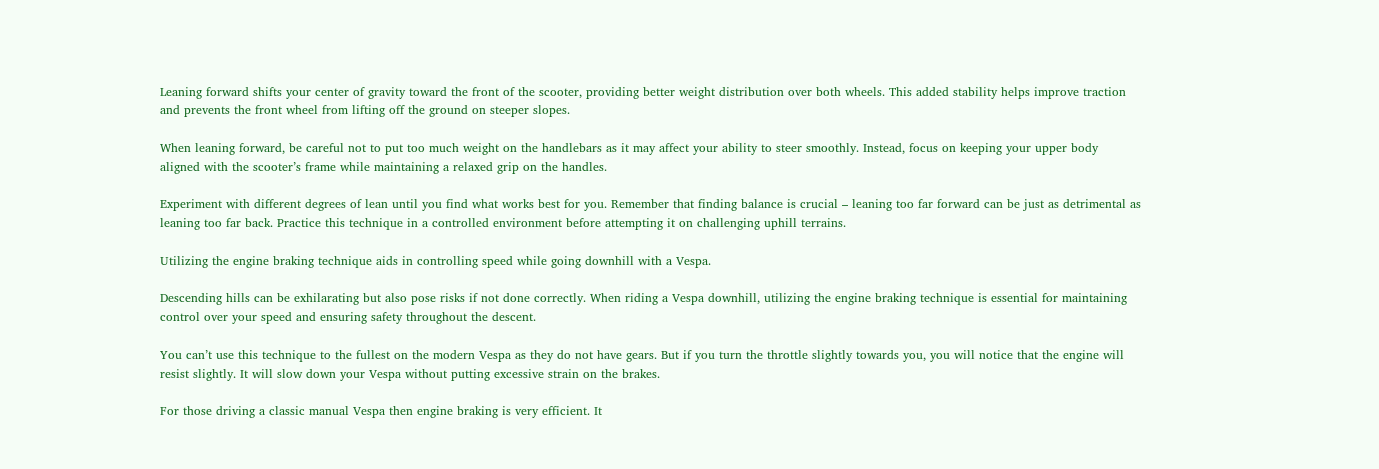Leaning forward shifts your center of gravity toward the front of the scooter, providing better weight distribution over both wheels. This added stability helps improve traction and prevents the front wheel from lifting off the ground on steeper slopes.

When leaning forward, be careful not to put too much weight on the handlebars as it may affect your ability to steer smoothly. Instead, focus on keeping your upper body aligned with the scooter’s frame while maintaining a relaxed grip on the handles.

Experiment with different degrees of lean until you find what works best for you. Remember that finding balance is crucial – leaning too far forward can be just as detrimental as leaning too far back. Practice this technique in a controlled environment before attempting it on challenging uphill terrains.

Utilizing the engine braking technique aids in controlling speed while going downhill with a Vespa.

Descending hills can be exhilarating but also pose risks if not done correctly. When riding a Vespa downhill, utilizing the engine braking technique is essential for maintaining control over your speed and ensuring safety throughout the descent.

You can’t use this technique to the fullest on the modern Vespa as they do not have gears. But if you turn the throttle slightly towards you, you will notice that the engine will resist slightly. It will slow down your Vespa without putting excessive strain on the brakes.

For those driving a classic manual Vespa then engine braking is very efficient. It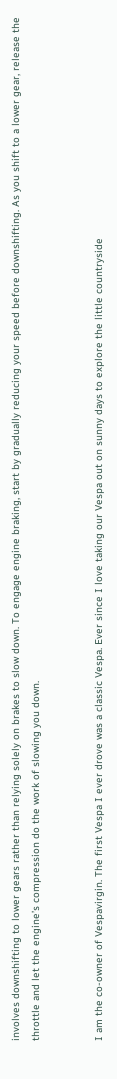involves downshifting to lower gears rather than relying solely on brakes to slow down. To engage engine braking, start by gradually reducing your speed before downshifting. As you shift to a lower gear, release the throttle and let the engine’s compression do the work of slowing you down.


I am the co-owner of Vespavirgin. The first Vespa I ever drove was a classic Vespa. Ever since I love taking our Vespa out on sunny days to explore the little countryside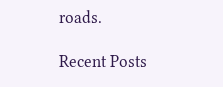roads.

Recent Posts